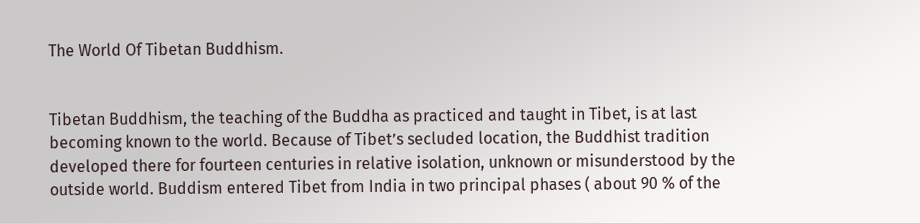The World Of Tibetan Buddhism.


Tibetan Buddhism, the teaching of the Buddha as practiced and taught in Tibet, is at last becoming known to the world. Because of Tibet’s secluded location, the Buddhist tradition developed there for fourteen centuries in relative isolation, unknown or misunderstood by the outside world. Buddism entered Tibet from India in two principal phases ( about 90 % of the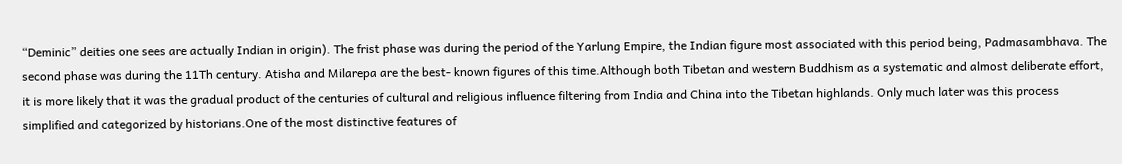“Deminic” deities one sees are actually Indian in origin). The frist phase was during the period of the Yarlung Empire, the Indian figure most associated with this period being, Padmasambhava. The second phase was during the 11Th century. Atisha and Milarepa are the best- known figures of this time.Although both Tibetan and western Buddhism as a systematic and almost deliberate effort, it is more likely that it was the gradual product of the centuries of cultural and religious influence filtering from India and China into the Tibetan highlands. Only much later was this process simplified and categorized by historians.One of the most distinctive features of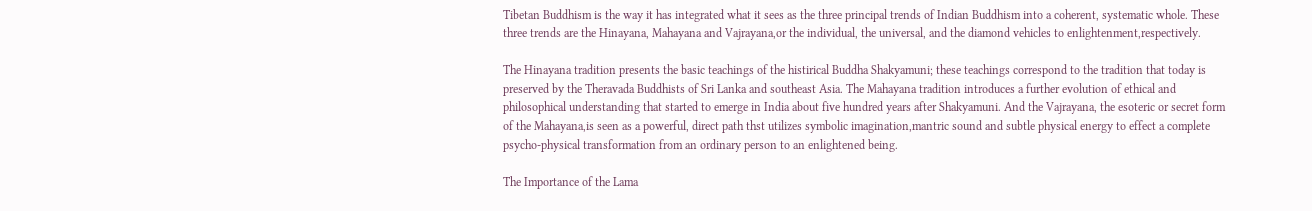Tibetan Buddhism is the way it has integrated what it sees as the three principal trends of Indian Buddhism into a coherent, systematic whole. These three trends are the Hinayana, Mahayana and Vajrayana,or the individual, the universal, and the diamond vehicles to enlightenment,respectively.

The Hinayana tradition presents the basic teachings of the histirical Buddha Shakyamuni; these teachings correspond to the tradition that today is preserved by the Theravada Buddhists of Sri Lanka and southeast Asia. The Mahayana tradition introduces a further evolution of ethical and philosophical understanding that started to emerge in India about five hundred years after Shakyamuni. And the Vajrayana, the esoteric or secret form of the Mahayana,is seen as a powerful, direct path thst utilizes symbolic imagination,mantric sound and subtle physical energy to effect a complete psycho-physical transformation from an ordinary person to an enlightened being.

The Importance of the Lama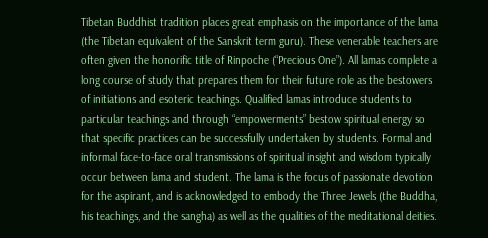Tibetan Buddhist tradition places great emphasis on the importance of the lama (the Tibetan equivalent of the Sanskrit term guru). These venerable teachers are often given the honorific title of Rinpoche (“Precious One”). All lamas complete a long course of study that prepares them for their future role as the bestowers of initiations and esoteric teachings. Qualified lamas introduce students to particular teachings and through “empowerments” bestow spiritual energy so that specific practices can be successfully undertaken by students. Formal and informal face-to-face oral transmissions of spiritual insight and wisdom typically occur between lama and student. The lama is the focus of passionate devotion for the aspirant, and is acknowledged to embody the Three Jewels (the Buddha, his teachings, and the sangha) as well as the qualities of the meditational deities.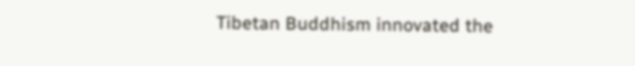Tibetan Buddhism innovated the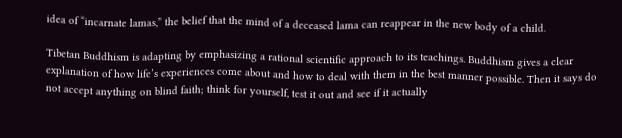idea of “incarnate lamas,” the belief that the mind of a deceased lama can reappear in the new body of a child.

Tibetan Buddhism is adapting by emphasizing a rational scientific approach to its teachings. Buddhism gives a clear explanation of how life’s experiences come about and how to deal with them in the best manner possible. Then it says do not accept anything on blind faith; think for yourself, test it out and see if it actually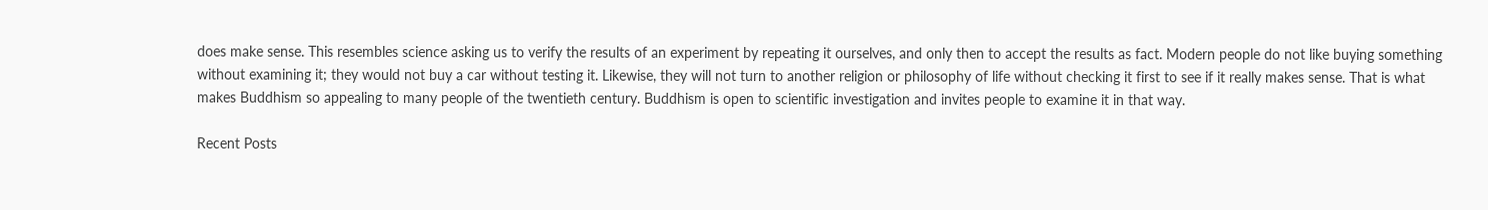does make sense. This resembles science asking us to verify the results of an experiment by repeating it ourselves, and only then to accept the results as fact. Modern people do not like buying something without examining it; they would not buy a car without testing it. Likewise, they will not turn to another religion or philosophy of life without checking it first to see if it really makes sense. That is what makes Buddhism so appealing to many people of the twentieth century. Buddhism is open to scientific investigation and invites people to examine it in that way.

Recent Posts